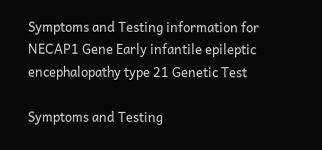Symptoms and Testing information for NECAP1 Gene Early infantile epileptic encephalopathy type 21 Genetic Test

Symptoms and Testing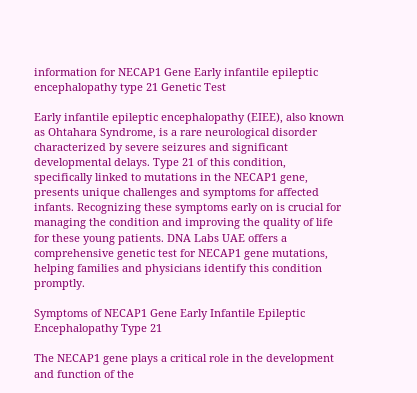information for NECAP1 Gene Early infantile epileptic encephalopathy type 21 Genetic Test

Early infantile epileptic encephalopathy (EIEE), also known as Ohtahara Syndrome, is a rare neurological disorder characterized by severe seizures and significant developmental delays. Type 21 of this condition, specifically linked to mutations in the NECAP1 gene, presents unique challenges and symptoms for affected infants. Recognizing these symptoms early on is crucial for managing the condition and improving the quality of life for these young patients. DNA Labs UAE offers a comprehensive genetic test for NECAP1 gene mutations, helping families and physicians identify this condition promptly.

Symptoms of NECAP1 Gene Early Infantile Epileptic Encephalopathy Type 21

The NECAP1 gene plays a critical role in the development and function of the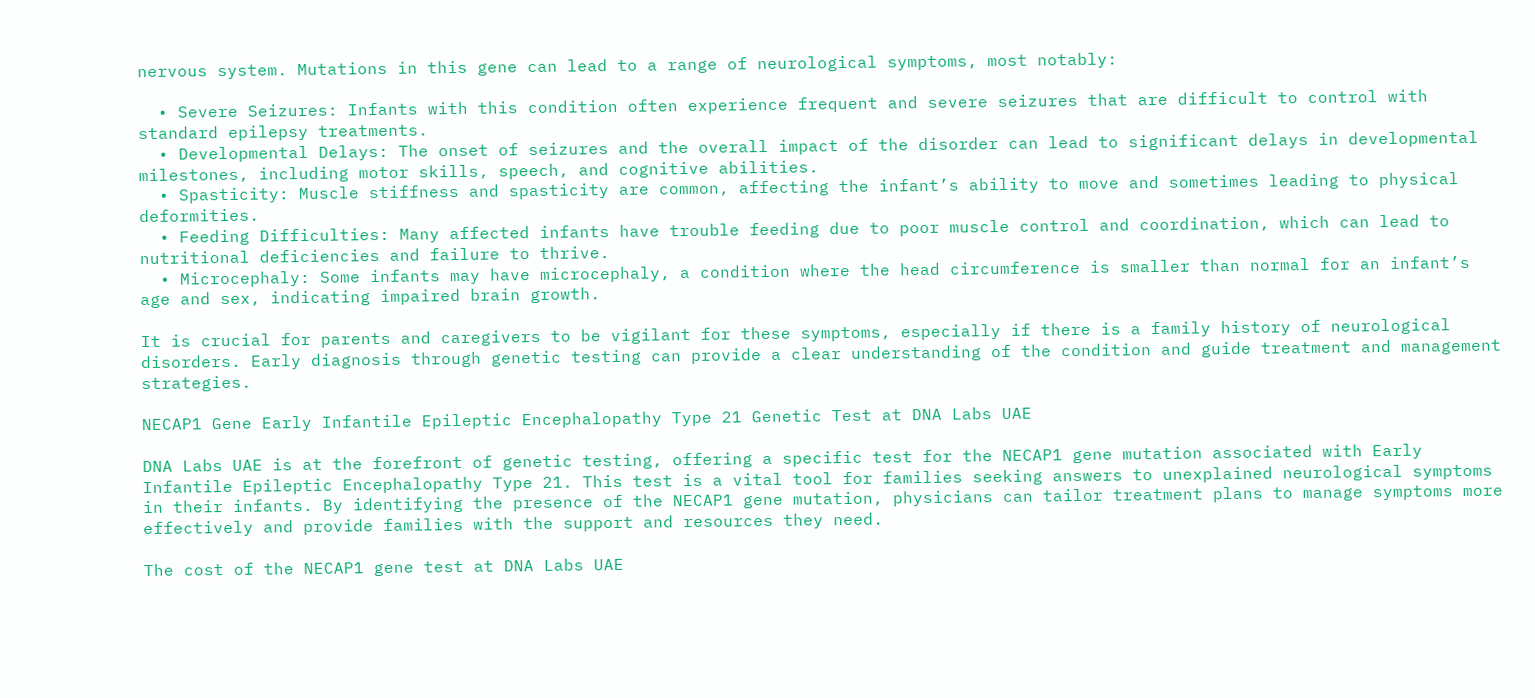nervous system. Mutations in this gene can lead to a range of neurological symptoms, most notably:

  • Severe Seizures: Infants with this condition often experience frequent and severe seizures that are difficult to control with standard epilepsy treatments.
  • Developmental Delays: The onset of seizures and the overall impact of the disorder can lead to significant delays in developmental milestones, including motor skills, speech, and cognitive abilities.
  • Spasticity: Muscle stiffness and spasticity are common, affecting the infant’s ability to move and sometimes leading to physical deformities.
  • Feeding Difficulties: Many affected infants have trouble feeding due to poor muscle control and coordination, which can lead to nutritional deficiencies and failure to thrive.
  • Microcephaly: Some infants may have microcephaly, a condition where the head circumference is smaller than normal for an infant’s age and sex, indicating impaired brain growth.

It is crucial for parents and caregivers to be vigilant for these symptoms, especially if there is a family history of neurological disorders. Early diagnosis through genetic testing can provide a clear understanding of the condition and guide treatment and management strategies.

NECAP1 Gene Early Infantile Epileptic Encephalopathy Type 21 Genetic Test at DNA Labs UAE

DNA Labs UAE is at the forefront of genetic testing, offering a specific test for the NECAP1 gene mutation associated with Early Infantile Epileptic Encephalopathy Type 21. This test is a vital tool for families seeking answers to unexplained neurological symptoms in their infants. By identifying the presence of the NECAP1 gene mutation, physicians can tailor treatment plans to manage symptoms more effectively and provide families with the support and resources they need.

The cost of the NECAP1 gene test at DNA Labs UAE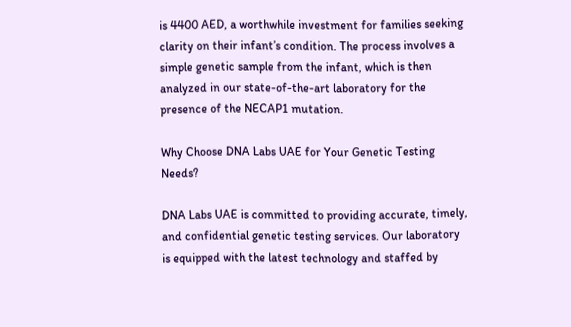is 4400 AED, a worthwhile investment for families seeking clarity on their infant’s condition. The process involves a simple genetic sample from the infant, which is then analyzed in our state-of-the-art laboratory for the presence of the NECAP1 mutation.

Why Choose DNA Labs UAE for Your Genetic Testing Needs?

DNA Labs UAE is committed to providing accurate, timely, and confidential genetic testing services. Our laboratory is equipped with the latest technology and staffed by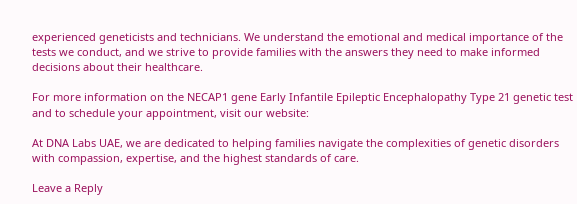experienced geneticists and technicians. We understand the emotional and medical importance of the tests we conduct, and we strive to provide families with the answers they need to make informed decisions about their healthcare.

For more information on the NECAP1 gene Early Infantile Epileptic Encephalopathy Type 21 genetic test and to schedule your appointment, visit our website:

At DNA Labs UAE, we are dedicated to helping families navigate the complexities of genetic disorders with compassion, expertise, and the highest standards of care.

Leave a Reply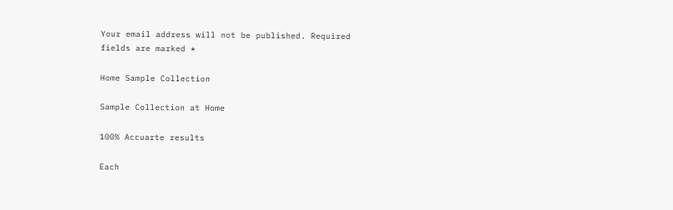Your email address will not be published. Required fields are marked *

Home Sample Collection

Sample Collection at Home

100% Accuarte results

Each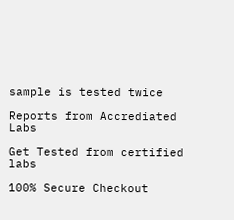sample is tested twice

Reports from Accrediated Labs

Get Tested from certified labs

100% Secure Checkout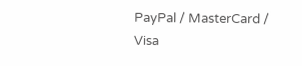PayPal / MasterCard / Visa